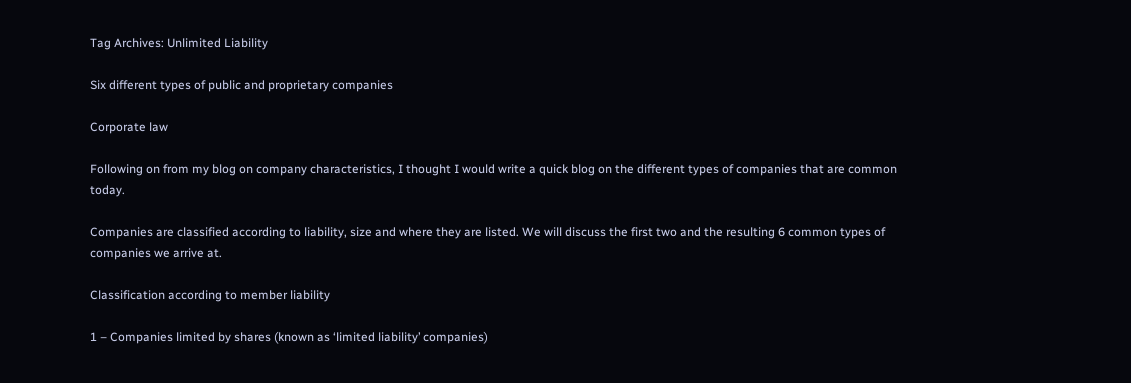Tag Archives: Unlimited Liability

Six different types of public and proprietary companies

Corporate law

Following on from my blog on company characteristics, I thought I would write a quick blog on the different types of companies that are common today.

Companies are classified according to liability, size and where they are listed. We will discuss the first two and the resulting 6 common types of companies we arrive at.

Classification according to member liability

1 – Companies limited by shares (known as ‘limited liability’ companies)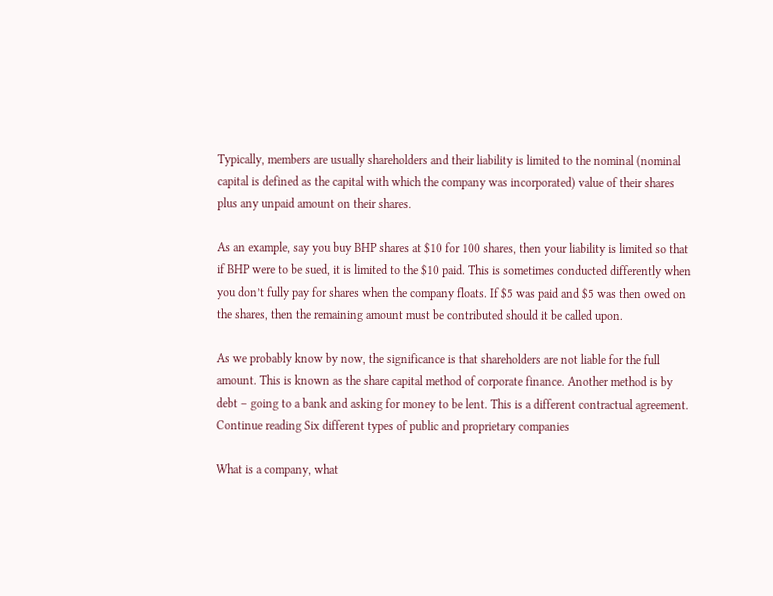Typically, members are usually shareholders and their liability is limited to the nominal (nominal capital is defined as the capital with which the company was incorporated) value of their shares plus any unpaid amount on their shares.

As an example, say you buy BHP shares at $10 for 100 shares, then your liability is limited so that if BHP were to be sued, it is limited to the $10 paid. This is sometimes conducted differently when you don’t fully pay for shares when the company floats. If $5 was paid and $5 was then owed on the shares, then the remaining amount must be contributed should it be called upon.

As we probably know by now, the significance is that shareholders are not liable for the full amount. This is known as the share capital method of corporate finance. Another method is by debt – going to a bank and asking for money to be lent. This is a different contractual agreement. Continue reading Six different types of public and proprietary companies

What is a company, what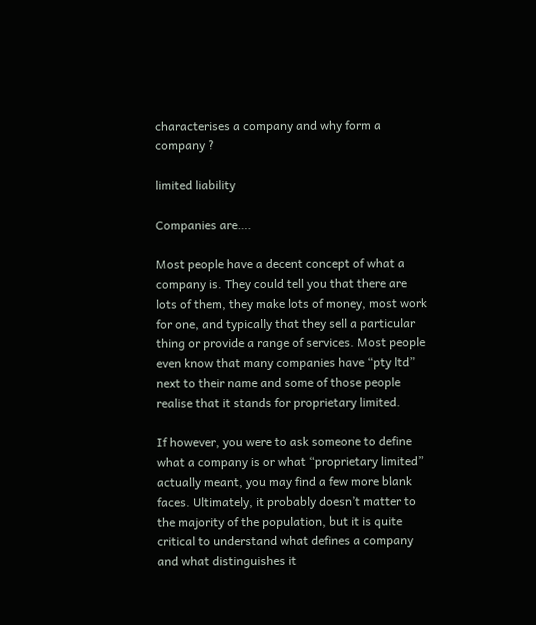characterises a company and why form a company ?

limited liability

Companies are….

Most people have a decent concept of what a company is. They could tell you that there are lots of them, they make lots of money, most work for one, and typically that they sell a particular thing or provide a range of services. Most people even know that many companies have “pty ltd” next to their name and some of those people realise that it stands for proprietary limited.

If however, you were to ask someone to define what a company is or what “proprietary limited” actually meant, you may find a few more blank faces. Ultimately, it probably doesn’t matter to the majority of the population, but it is quite critical to understand what defines a company and what distinguishes it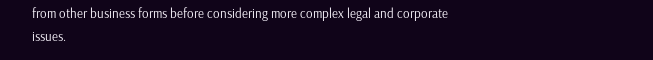from other business forms before considering more complex legal and corporate issues.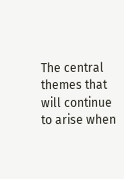The central themes that will continue to arise when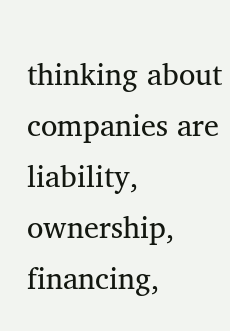thinking about companies are liability, ownership, financing,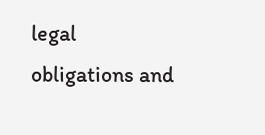legal obligations and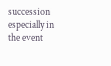succession especially in the event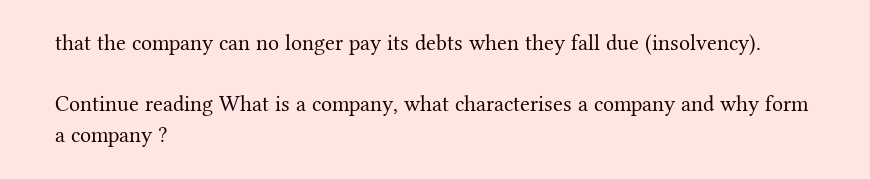that the company can no longer pay its debts when they fall due (insolvency).

Continue reading What is a company, what characterises a company and why form a company ?